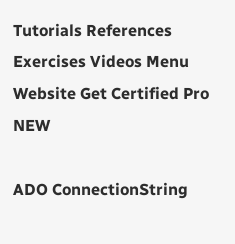Tutorials References Exercises Videos Menu
Website Get Certified Pro NEW

ADO ConnectionString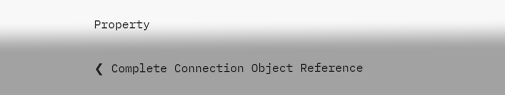Property

❮ Complete Connection Object Reference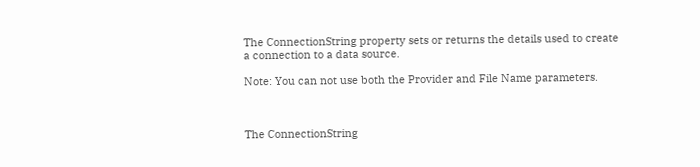The ConnectionString property sets or returns the details used to create a connection to a data source.

Note: You can not use both the Provider and File Name parameters.



The ConnectionString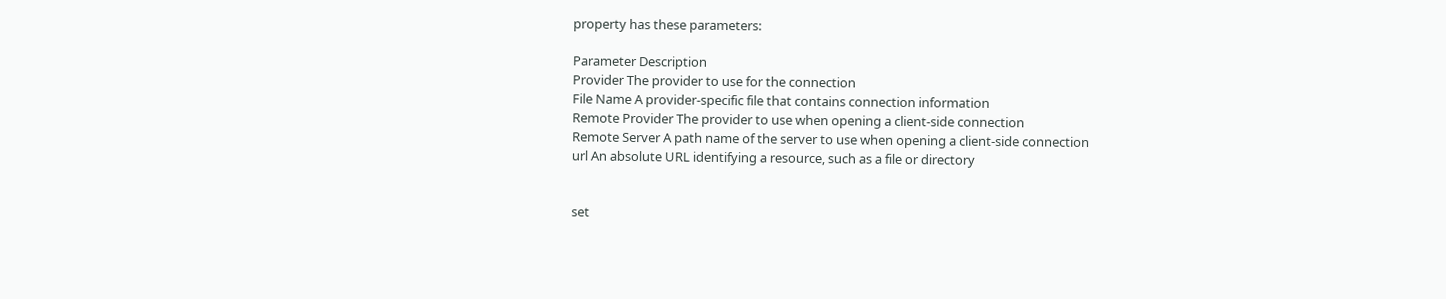property has these parameters:

Parameter Description
Provider The provider to use for the connection
File Name A provider-specific file that contains connection information
Remote Provider The provider to use when opening a client-side connection
Remote Server A path name of the server to use when opening a client-side connection
url An absolute URL identifying a resource, such as a file or directory


set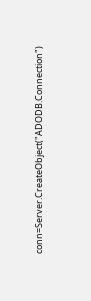conn=Server.CreateObject("ADODB.Connection")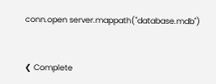conn.open server.mappath("database.mdb")


❮ Complete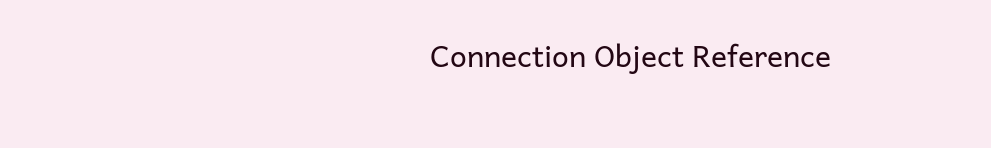Connection Object Reference